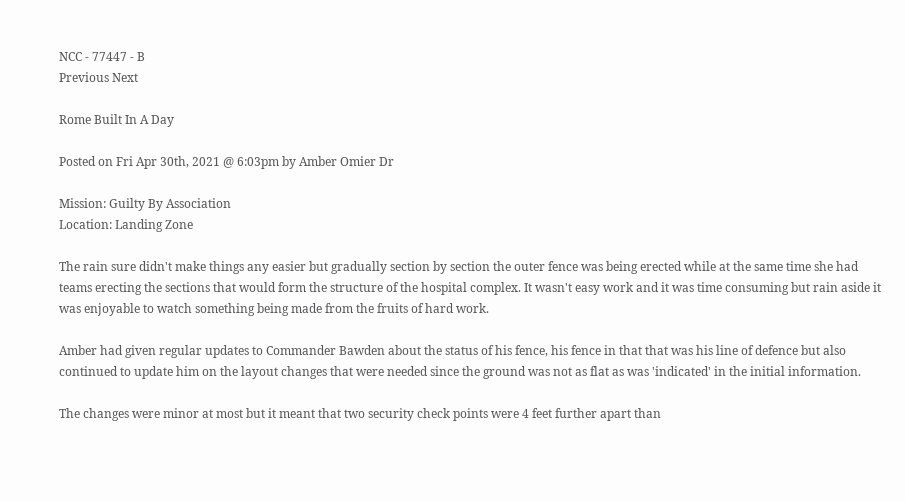NCC - 77447 - B
Previous Next

Rome Built In A Day

Posted on Fri Apr 30th, 2021 @ 6:03pm by Amber Omier Dr

Mission: Guilty By Association
Location: Landing Zone

The rain sure didn't make things any easier but gradually section by section the outer fence was being erected while at the same time she had teams erecting the sections that would form the structure of the hospital complex. It wasn't easy work and it was time consuming but rain aside it was enjoyable to watch something being made from the fruits of hard work.

Amber had given regular updates to Commander Bawden about the status of his fence, his fence in that that was his line of defence but also continued to update him on the layout changes that were needed since the ground was not as flat as was 'indicated' in the initial information.

The changes were minor at most but it meant that two security check points were 4 feet further apart than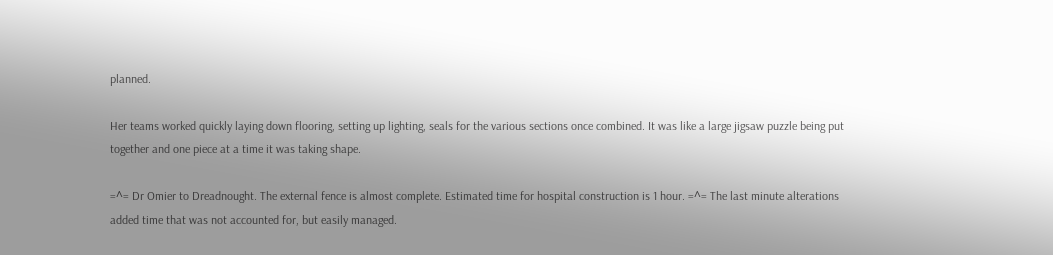planned.

Her teams worked quickly laying down flooring, setting up lighting, seals for the various sections once combined. It was like a large jigsaw puzzle being put together and one piece at a time it was taking shape.

=^= Dr Omier to Dreadnought. The external fence is almost complete. Estimated time for hospital construction is 1 hour. =^= The last minute alterations added time that was not accounted for, but easily managed.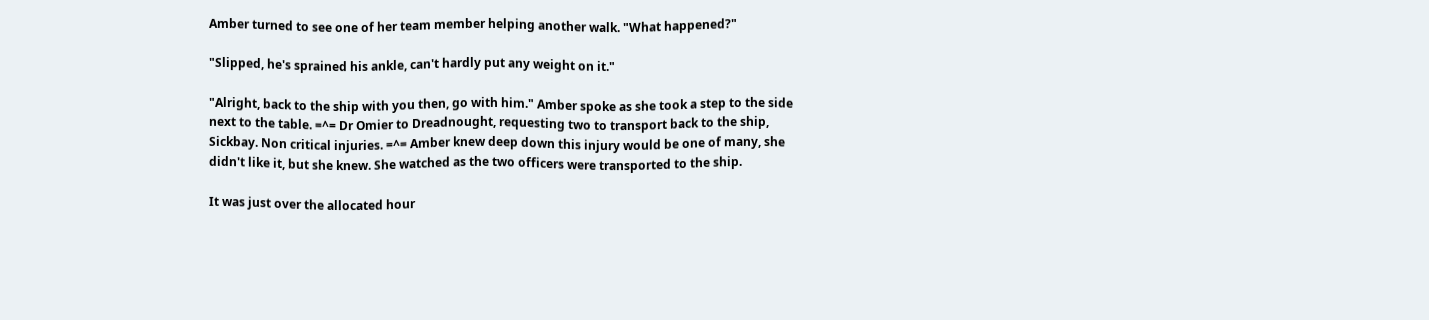Amber turned to see one of her team member helping another walk. "What happened?"

"Slipped, he's sprained his ankle, can't hardly put any weight on it."

"Alright, back to the ship with you then, go with him." Amber spoke as she took a step to the side next to the table. =^= Dr Omier to Dreadnought, requesting two to transport back to the ship, Sickbay. Non critical injuries. =^= Amber knew deep down this injury would be one of many, she didn't like it, but she knew. She watched as the two officers were transported to the ship.

It was just over the allocated hour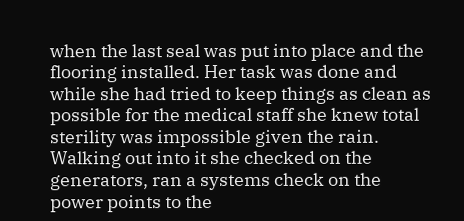when the last seal was put into place and the flooring installed. Her task was done and while she had tried to keep things as clean as possible for the medical staff she knew total sterility was impossible given the rain. Walking out into it she checked on the generators, ran a systems check on the power points to the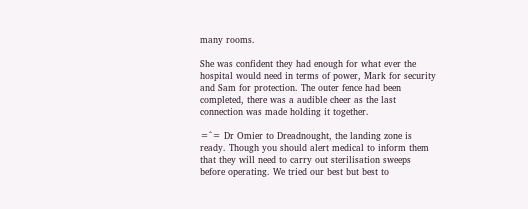many rooms.

She was confident they had enough for what ever the hospital would need in terms of power, Mark for security and Sam for protection. The outer fence had been completed, there was a audible cheer as the last connection was made holding it together.

=^= Dr Omier to Dreadnought, the landing zone is ready. Though you should alert medical to inform them that they will need to carry out sterilisation sweeps before operating. We tried our best but best to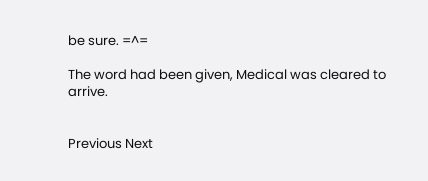be sure. =^=

The word had been given, Medical was cleared to arrive.


Previous Next